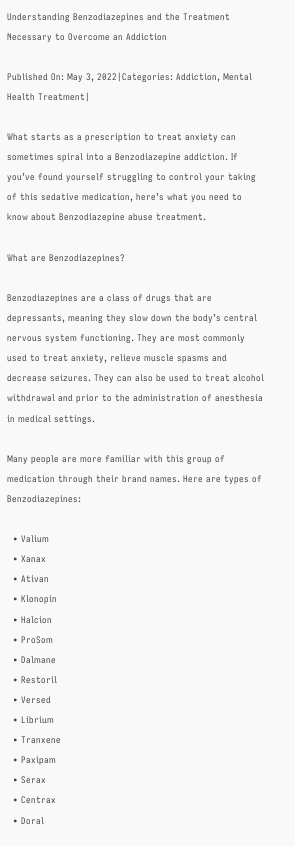Understanding Benzodiazepines and the Treatment Necessary to Overcome an Addiction

Published On: May 3, 2022|Categories: Addiction, Mental Health Treatment|

What starts as a prescription to treat anxiety can sometimes spiral into a Benzodiazepine addiction. If you’ve found yourself struggling to control your taking of this sedative medication, here’s what you need to know about Benzodiazepine abuse treatment.

What are Benzodiazepines?

Benzodiazepines are a class of drugs that are depressants, meaning they slow down the body’s central nervous system functioning. They are most commonly used to treat anxiety, relieve muscle spasms and decrease seizures. They can also be used to treat alcohol withdrawal and prior to the administration of anesthesia in medical settings.

Many people are more familiar with this group of medication through their brand names. Here are types of Benzodiazepines:

  • Valium
  • Xanax
  • Ativan
  • Klonopin
  • Halcion
  • ProSom
  • Dalmane
  • Restoril
  • Versed
  • Librium
  • Tranxene
  • Paxipam
  • Serax
  • Centrax
  • Doral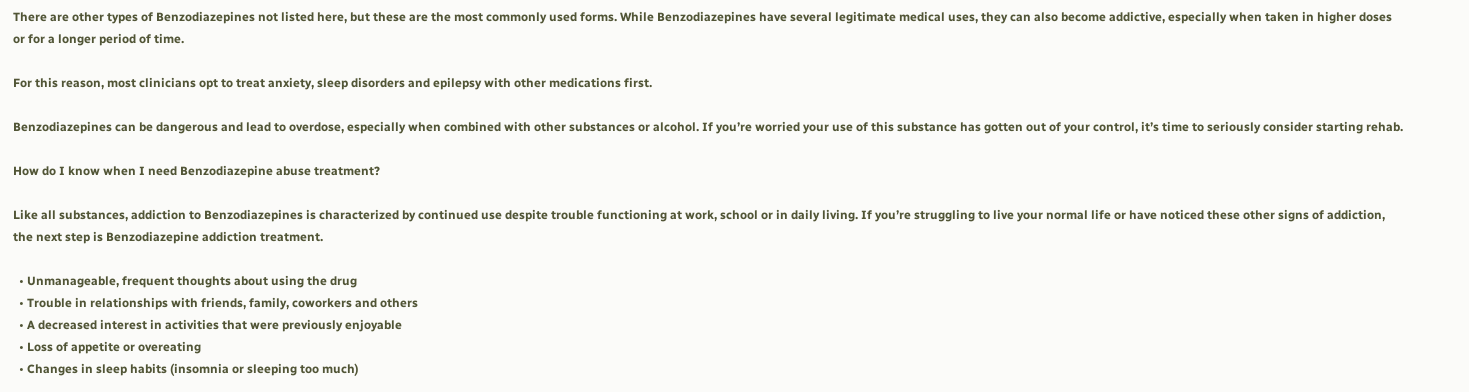There are other types of Benzodiazepines not listed here, but these are the most commonly used forms. While Benzodiazepines have several legitimate medical uses, they can also become addictive, especially when taken in higher doses or for a longer period of time.

For this reason, most clinicians opt to treat anxiety, sleep disorders and epilepsy with other medications first.

Benzodiazepines can be dangerous and lead to overdose, especially when combined with other substances or alcohol. If you’re worried your use of this substance has gotten out of your control, it’s time to seriously consider starting rehab.

How do I know when I need Benzodiazepine abuse treatment?

Like all substances, addiction to Benzodiazepines is characterized by continued use despite trouble functioning at work, school or in daily living. If you’re struggling to live your normal life or have noticed these other signs of addiction, the next step is Benzodiazepine addiction treatment.

  • Unmanageable, frequent thoughts about using the drug
  • Trouble in relationships with friends, family, coworkers and others
  • A decreased interest in activities that were previously enjoyable
  • Loss of appetite or overeating
  • Changes in sleep habits (insomnia or sleeping too much)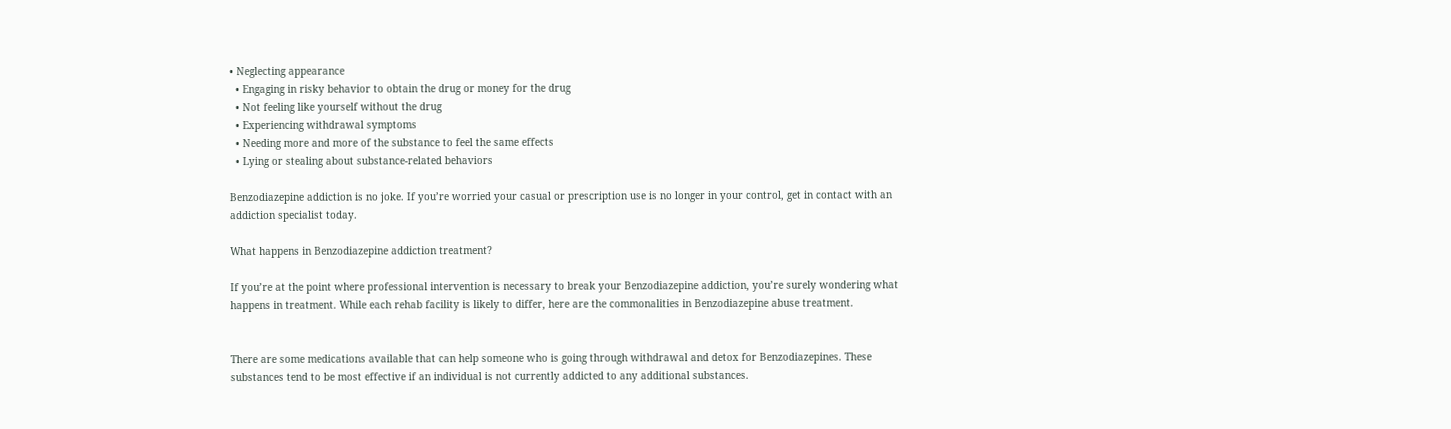• Neglecting appearance
  • Engaging in risky behavior to obtain the drug or money for the drug
  • Not feeling like yourself without the drug
  • Experiencing withdrawal symptoms
  • Needing more and more of the substance to feel the same effects
  • Lying or stealing about substance-related behaviors

Benzodiazepine addiction is no joke. If you’re worried your casual or prescription use is no longer in your control, get in contact with an addiction specialist today.

What happens in Benzodiazepine addiction treatment?

If you’re at the point where professional intervention is necessary to break your Benzodiazepine addiction, you’re surely wondering what happens in treatment. While each rehab facility is likely to differ, here are the commonalities in Benzodiazepine abuse treatment.


There are some medications available that can help someone who is going through withdrawal and detox for Benzodiazepines. These substances tend to be most effective if an individual is not currently addicted to any additional substances.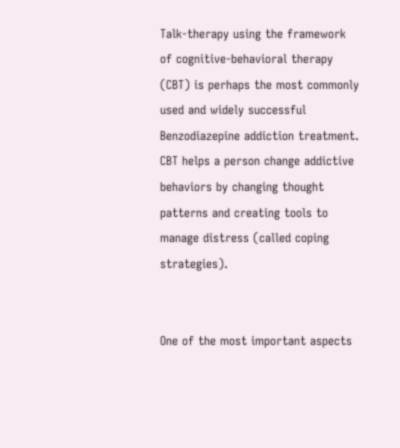Talk-therapy using the framework of cognitive-behavioral therapy (CBT) is perhaps the most commonly used and widely successful Benzodiazepine addiction treatment. CBT helps a person change addictive behaviors by changing thought patterns and creating tools to manage distress (called coping strategies).


One of the most important aspects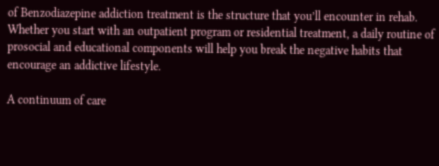of Benzodiazepine addiction treatment is the structure that you’ll encounter in rehab. Whether you start with an outpatient program or residential treatment, a daily routine of prosocial and educational components will help you break the negative habits that encourage an addictive lifestyle.

A continuum of care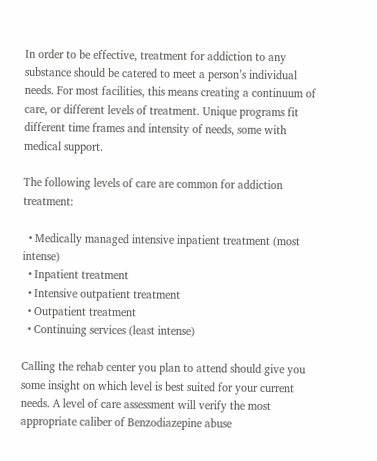In order to be effective, treatment for addiction to any substance should be catered to meet a person’s individual needs. For most facilities, this means creating a continuum of care, or different levels of treatment. Unique programs fit different time frames and intensity of needs, some with medical support.

The following levels of care are common for addiction treatment:

  • Medically managed intensive inpatient treatment (most intense)
  • Inpatient treatment
  • Intensive outpatient treatment
  • Outpatient treatment
  • Continuing services (least intense)

Calling the rehab center you plan to attend should give you some insight on which level is best suited for your current needs. A level of care assessment will verify the most appropriate caliber of Benzodiazepine abuse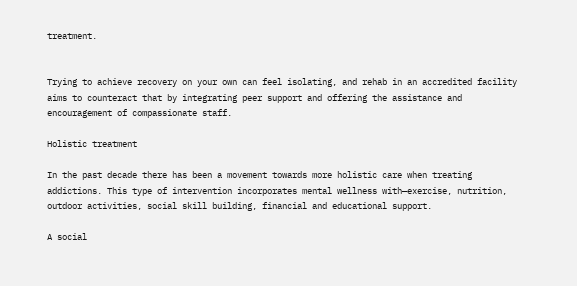treatment.


Trying to achieve recovery on your own can feel isolating, and rehab in an accredited facility aims to counteract that by integrating peer support and offering the assistance and encouragement of compassionate staff.

Holistic treatment

In the past decade there has been a movement towards more holistic care when treating addictions. This type of intervention incorporates mental wellness with—exercise, nutrition, outdoor activities, social skill building, financial and educational support.

A social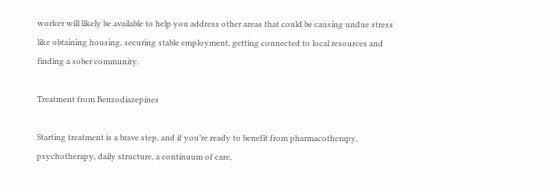worker will likely be available to help you address other areas that could be causing undue stress like obtaining housing, securing stable employment, getting connected to local resources and finding a sober community.

Treatment from Benzodiazepines

Starting treatment is a brave step, and if you’re ready to benefit from pharmacotherapy, psychotherapy, daily structure, a continuum of care,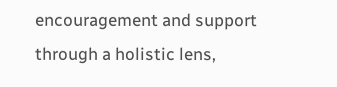encouragement and support through a holistic lens,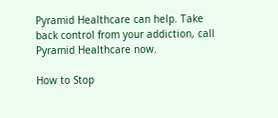Pyramid Healthcare can help. Take back control from your addiction, call Pyramid Healthcare now.

How to Stop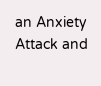an Anxiety Attack and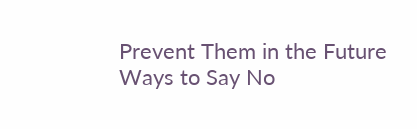Prevent Them in the Future
Ways to Say No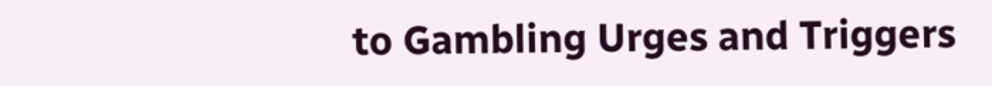to Gambling Urges and Triggers